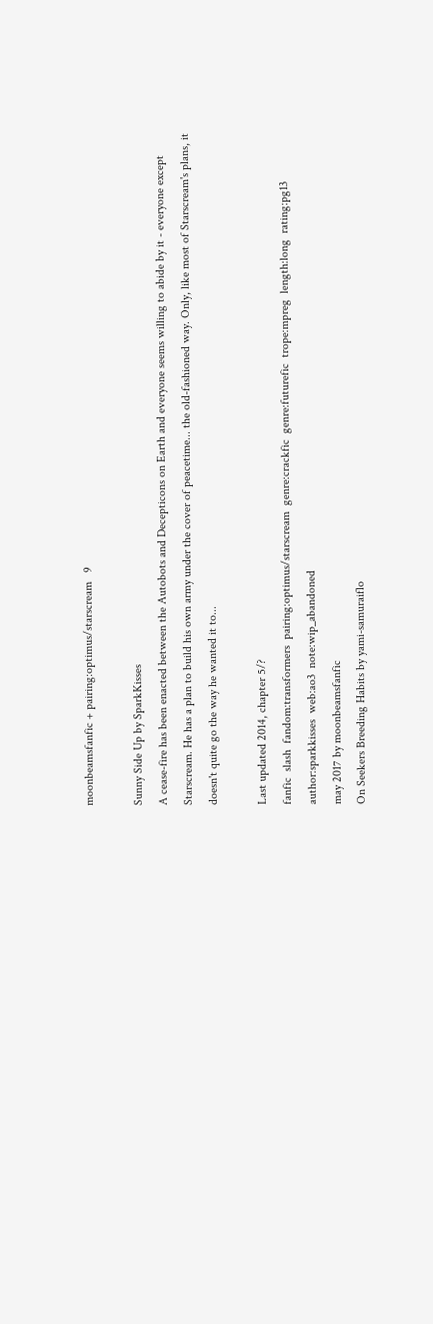moonbeamsfanfic + pairing:optimus/starscream   9

Sunny Side Up by SparkKisses
A cease-fire has been enacted between the Autobots and Decepticons on Earth and everyone seems willing to abide by it - everyone except Starscream. He has a plan to build his own army under the cover of peacetime... the old-fashioned way. Only, like most of Starscream's plans, it doesn't quite go the way he wanted it to...

Last updated 2014, chapter 5/?
fanfic  slash  fandom:transformers  pairing:optimus/starscream  genre:crackfic  genre:futurefic  trope:mpreg  length:long  rating:pg13  author:sparkkisses  web:ao3  note:wip_abandoned
may 2017 by moonbeamsfanfic
On Seekers Breeding Habits by yami-samuraiflo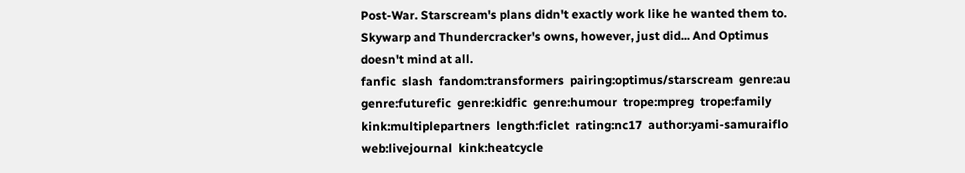Post-War. Starscream's plans didn't exactly work like he wanted them to. Skywarp and Thundercracker's owns, however, just did... And Optimus doesn't mind at all.
fanfic  slash  fandom:transformers  pairing:optimus/starscream  genre:au  genre:futurefic  genre:kidfic  genre:humour  trope:mpreg  trope:family  kink:multiplepartners  length:ficlet  rating:nc17  author:yami-samuraiflo  web:livejournal  kink:heatcycle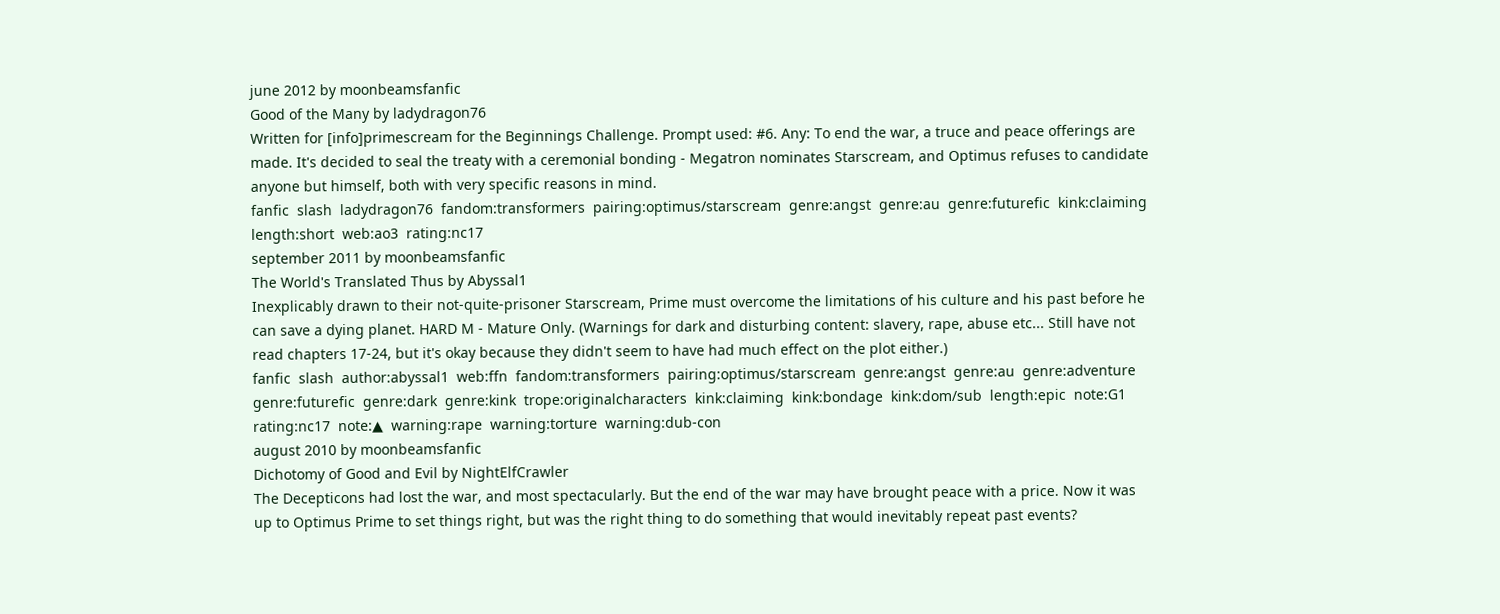june 2012 by moonbeamsfanfic
Good of the Many by ladydragon76
Written for [info]primescream for the Beginnings Challenge. Prompt used: #6. Any: To end the war, a truce and peace offerings are made. It's decided to seal the treaty with a ceremonial bonding - Megatron nominates Starscream, and Optimus refuses to candidate anyone but himself, both with very specific reasons in mind.
fanfic  slash  ladydragon76  fandom:transformers  pairing:optimus/starscream  genre:angst  genre:au  genre:futurefic  kink:claiming  length:short  web:ao3  rating:nc17
september 2011 by moonbeamsfanfic
The World's Translated Thus by Abyssal1
Inexplicably drawn to their not-quite-prisoner Starscream, Prime must overcome the limitations of his culture and his past before he can save a dying planet. HARD M - Mature Only. (Warnings for dark and disturbing content: slavery, rape, abuse etc... Still have not read chapters 17-24, but it's okay because they didn't seem to have had much effect on the plot either.)
fanfic  slash  author:abyssal1  web:ffn  fandom:transformers  pairing:optimus/starscream  genre:angst  genre:au  genre:adventure  genre:futurefic  genre:dark  genre:kink  trope:originalcharacters  kink:claiming  kink:bondage  kink:dom/sub  length:epic  note:G1  rating:nc17  note:▲  warning:rape  warning:torture  warning:dub-con
august 2010 by moonbeamsfanfic
Dichotomy of Good and Evil by NightElfCrawler
The Decepticons had lost the war, and most spectacularly. But the end of the war may have brought peace with a price. Now it was up to Optimus Prime to set things right, but was the right thing to do something that would inevitably repeat past events?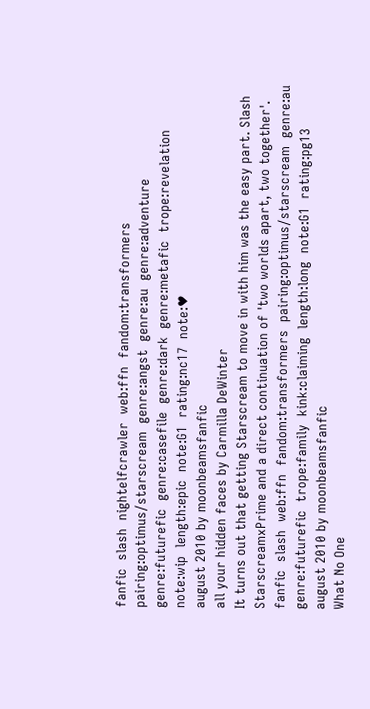fanfic  slash  nightelfcrawler  web:ffn  fandom:transformers  pairing:optimus/starscream  genre:angst  genre:au  genre:adventure  genre:futurefic  genre:casefile  genre:dark  genre:metafic  trope:revelation  note:wip  length:epic  note:G1  rating:nc17  note:♥
august 2010 by moonbeamsfanfic
all your hidden faces by Carmilla DeWinter
It turns out that getting Starscream to move in with him was the easy part. Slash StarscreamxPrime and a direct continuation of 'two worlds apart, two together'.
fanfic  slash  web:ffn  fandom:transformers  pairing:optimus/starscream  genre:au  genre:futurefic  trope:family  kink:claiming  length:long  note:G1  rating:pg13
august 2010 by moonbeamsfanfic
What No One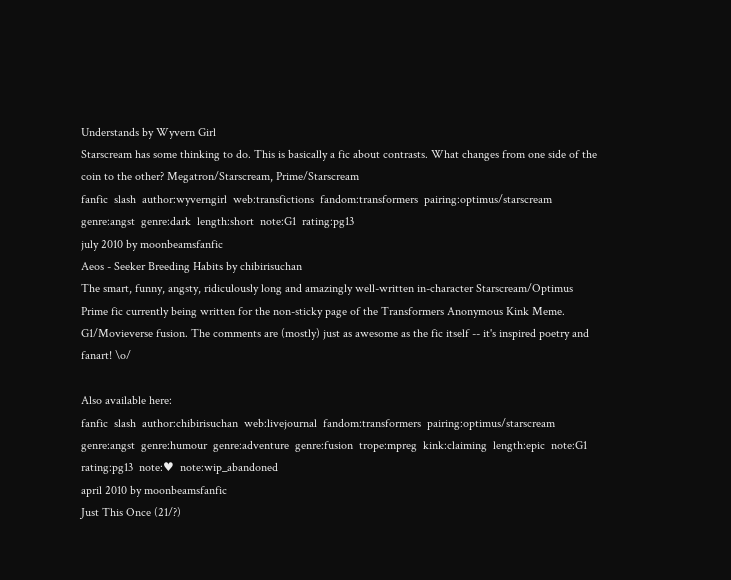Understands by Wyvern Girl
Starscream has some thinking to do. This is basically a fic about contrasts. What changes from one side of the coin to the other? Megatron/Starscream, Prime/Starscream
fanfic  slash  author:wyverngirl  web:transfictions  fandom:transformers  pairing:optimus/starscream  genre:angst  genre:dark  length:short  note:G1  rating:pg13
july 2010 by moonbeamsfanfic
Aeos - Seeker Breeding Habits by chibirisuchan
The smart, funny, angsty, ridiculously long and amazingly well-written in-character Starscream/Optimus Prime fic currently being written for the non-sticky page of the Transformers Anonymous Kink Meme. G1/Movieverse fusion. The comments are (mostly) just as awesome as the fic itself -- it's inspired poetry and fanart! \o/

Also available here:
fanfic  slash  author:chibirisuchan  web:livejournal  fandom:transformers  pairing:optimus/starscream  genre:angst  genre:humour  genre:adventure  genre:fusion  trope:mpreg  kink:claiming  length:epic  note:G1  rating:pg13  note:♥  note:wip_abandoned
april 2010 by moonbeamsfanfic
Just This Once (21/?)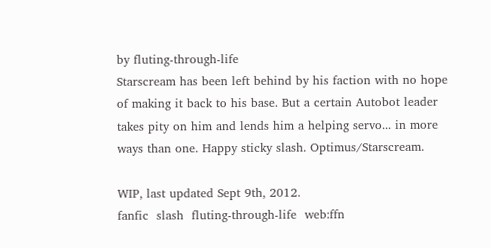by fluting-through-life
Starscream has been left behind by his faction with no hope of making it back to his base. But a certain Autobot leader takes pity on him and lends him a helping servo... in more ways than one. Happy sticky slash. Optimus/Starscream.

WIP, last updated Sept 9th, 2012.
fanfic  slash  fluting-through-life  web:ffn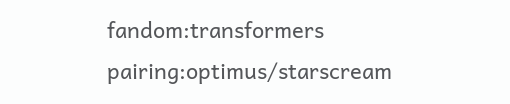fandom:transformers  pairing:optimus/starscream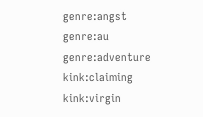genre:angst  genre:au  genre:adventure  kink:claiming  kink:virgin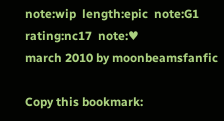note:wip  length:epic  note:G1  rating:nc17  note:♥
march 2010 by moonbeamsfanfic

Copy this bookmark: